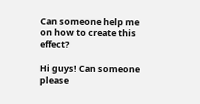Can someone help me on how to create this effect?

Hi guys! Can someone please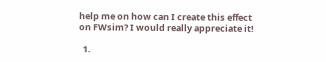help me on how can I create this effect on FWsim? I would really appreciate it!

  1.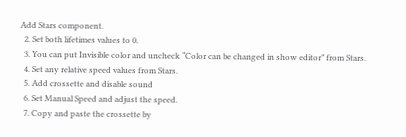Add Stars component.
  2. Set both lifetimes values to 0.
  3. You can put Invisible color and uncheck “Color can be changed in show editor” from Stars.
  4. Set any relative speed values from Stars.
  5. Add crossette and disable sound
  6. Set Manual Speed and adjust the speed.
  7. Copy and paste the crossette by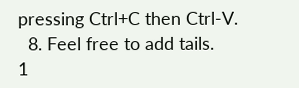pressing Ctrl+C then Ctrl-V.
  8. Feel free to add tails.
1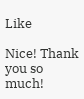Like

Nice! Thank you so much!